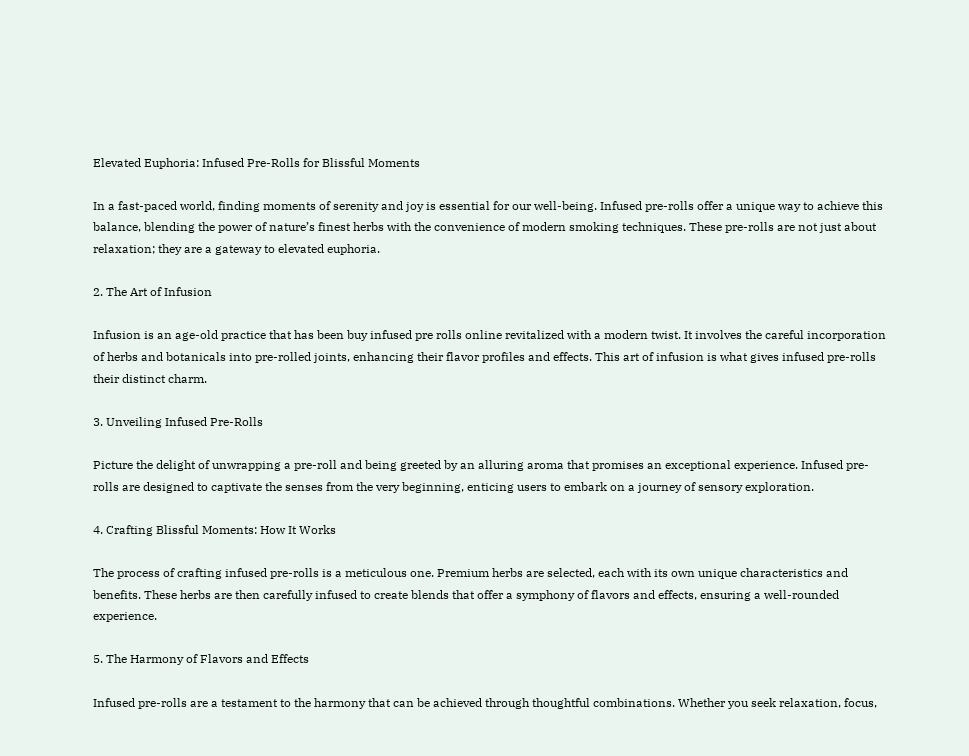Elevated Euphoria: Infused Pre-Rolls for Blissful Moments

In a fast-paced world, finding moments of serenity and joy is essential for our well-being. Infused pre-rolls offer a unique way to achieve this balance, blending the power of nature’s finest herbs with the convenience of modern smoking techniques. These pre-rolls are not just about relaxation; they are a gateway to elevated euphoria.

2. The Art of Infusion

Infusion is an age-old practice that has been buy infused pre rolls online revitalized with a modern twist. It involves the careful incorporation of herbs and botanicals into pre-rolled joints, enhancing their flavor profiles and effects. This art of infusion is what gives infused pre-rolls their distinct charm.

3. Unveiling Infused Pre-Rolls

Picture the delight of unwrapping a pre-roll and being greeted by an alluring aroma that promises an exceptional experience. Infused pre-rolls are designed to captivate the senses from the very beginning, enticing users to embark on a journey of sensory exploration.

4. Crafting Blissful Moments: How It Works

The process of crafting infused pre-rolls is a meticulous one. Premium herbs are selected, each with its own unique characteristics and benefits. These herbs are then carefully infused to create blends that offer a symphony of flavors and effects, ensuring a well-rounded experience.

5. The Harmony of Flavors and Effects

Infused pre-rolls are a testament to the harmony that can be achieved through thoughtful combinations. Whether you seek relaxation, focus,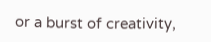or a burst of creativity,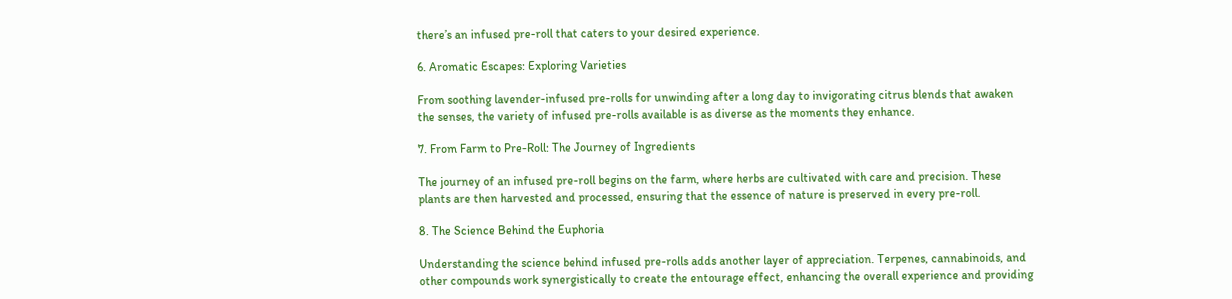there’s an infused pre-roll that caters to your desired experience.

6. Aromatic Escapes: Exploring Varieties

From soothing lavender-infused pre-rolls for unwinding after a long day to invigorating citrus blends that awaken the senses, the variety of infused pre-rolls available is as diverse as the moments they enhance.

7. From Farm to Pre-Roll: The Journey of Ingredients

The journey of an infused pre-roll begins on the farm, where herbs are cultivated with care and precision. These plants are then harvested and processed, ensuring that the essence of nature is preserved in every pre-roll.

8. The Science Behind the Euphoria

Understanding the science behind infused pre-rolls adds another layer of appreciation. Terpenes, cannabinoids, and other compounds work synergistically to create the entourage effect, enhancing the overall experience and providing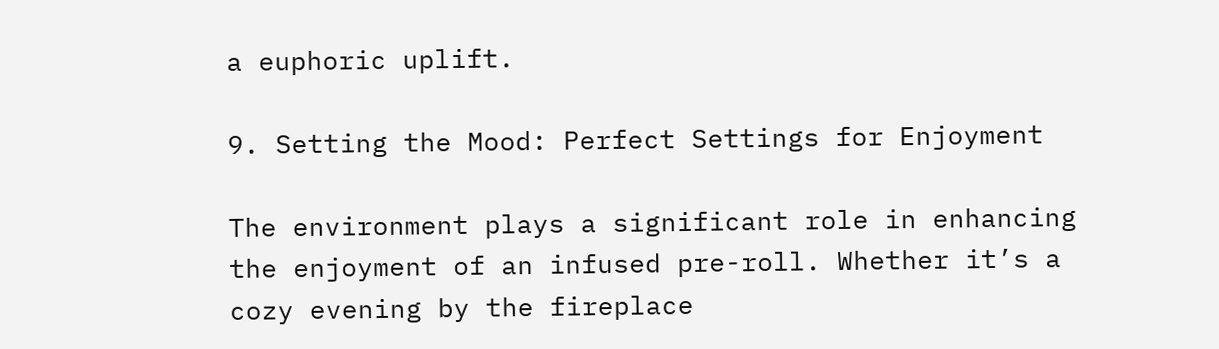a euphoric uplift.

9. Setting the Mood: Perfect Settings for Enjoyment

The environment plays a significant role in enhancing the enjoyment of an infused pre-roll. Whether it’s a cozy evening by the fireplace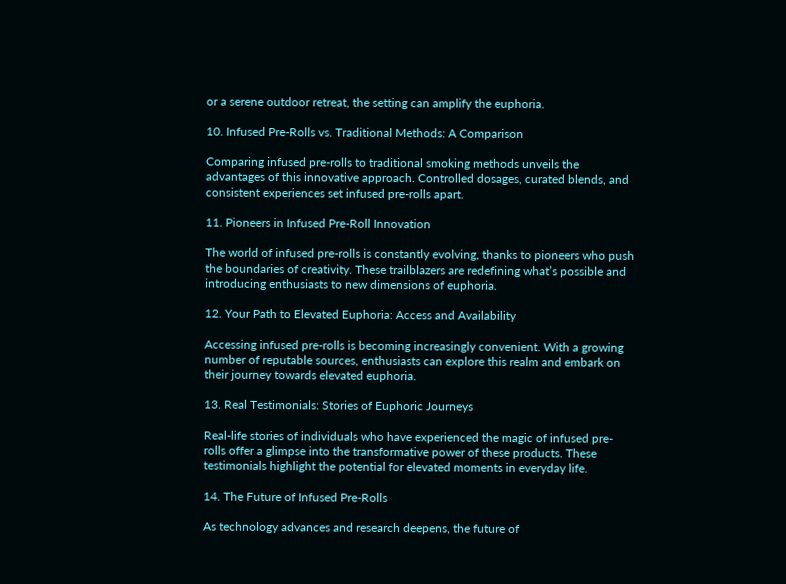or a serene outdoor retreat, the setting can amplify the euphoria.

10. Infused Pre-Rolls vs. Traditional Methods: A Comparison

Comparing infused pre-rolls to traditional smoking methods unveils the advantages of this innovative approach. Controlled dosages, curated blends, and consistent experiences set infused pre-rolls apart.

11. Pioneers in Infused Pre-Roll Innovation

The world of infused pre-rolls is constantly evolving, thanks to pioneers who push the boundaries of creativity. These trailblazers are redefining what’s possible and introducing enthusiasts to new dimensions of euphoria.

12. Your Path to Elevated Euphoria: Access and Availability

Accessing infused pre-rolls is becoming increasingly convenient. With a growing number of reputable sources, enthusiasts can explore this realm and embark on their journey towards elevated euphoria.

13. Real Testimonials: Stories of Euphoric Journeys

Real-life stories of individuals who have experienced the magic of infused pre-rolls offer a glimpse into the transformative power of these products. These testimonials highlight the potential for elevated moments in everyday life.

14. The Future of Infused Pre-Rolls

As technology advances and research deepens, the future of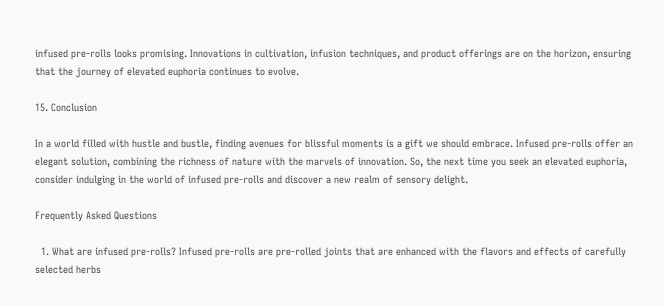infused pre-rolls looks promising. Innovations in cultivation, infusion techniques, and product offerings are on the horizon, ensuring that the journey of elevated euphoria continues to evolve.

15. Conclusion

In a world filled with hustle and bustle, finding avenues for blissful moments is a gift we should embrace. Infused pre-rolls offer an elegant solution, combining the richness of nature with the marvels of innovation. So, the next time you seek an elevated euphoria, consider indulging in the world of infused pre-rolls and discover a new realm of sensory delight.

Frequently Asked Questions

  1. What are infused pre-rolls? Infused pre-rolls are pre-rolled joints that are enhanced with the flavors and effects of carefully selected herbs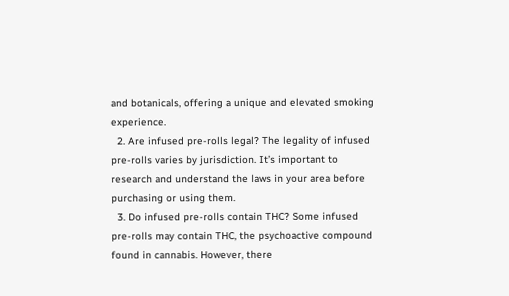and botanicals, offering a unique and elevated smoking experience.
  2. Are infused pre-rolls legal? The legality of infused pre-rolls varies by jurisdiction. It’s important to research and understand the laws in your area before purchasing or using them.
  3. Do infused pre-rolls contain THC? Some infused pre-rolls may contain THC, the psychoactive compound found in cannabis. However, there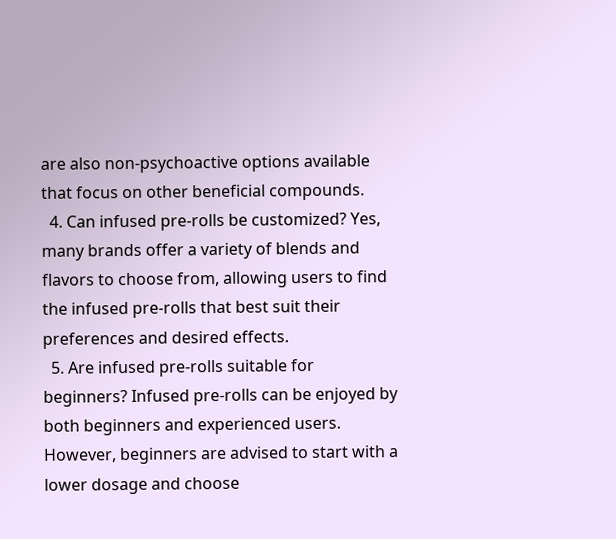are also non-psychoactive options available that focus on other beneficial compounds.
  4. Can infused pre-rolls be customized? Yes, many brands offer a variety of blends and flavors to choose from, allowing users to find the infused pre-rolls that best suit their preferences and desired effects.
  5. Are infused pre-rolls suitable for beginners? Infused pre-rolls can be enjoyed by both beginners and experienced users. However, beginners are advised to start with a lower dosage and choose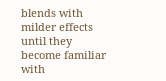blends with milder effects until they become familiar with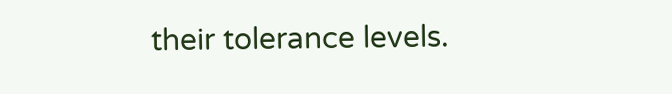their tolerance levels.